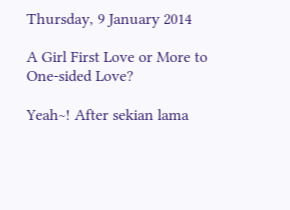Thursday, 9 January 2014

A Girl First Love or More to One-sided Love?

Yeah~! After sekian lama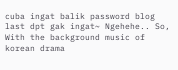cuba ingat balik password blog last dpt gak ingat~ Ngehehe.. So, With the background music of korean drama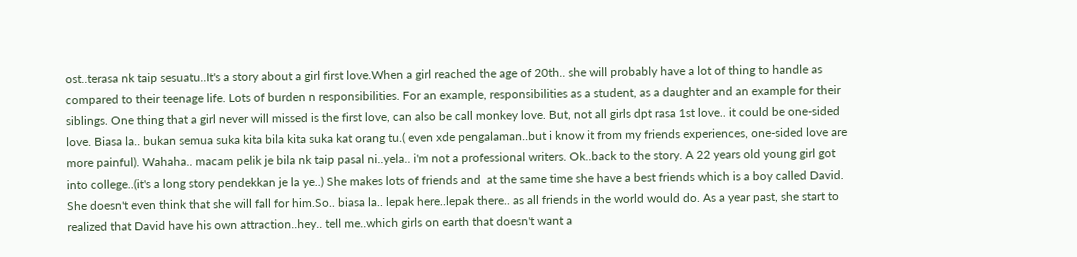ost..terasa nk taip sesuatu..It's a story about a girl first love.When a girl reached the age of 20th.. she will probably have a lot of thing to handle as compared to their teenage life. Lots of burden n responsibilities. For an example, responsibilities as a student, as a daughter and an example for their siblings. One thing that a girl never will missed is the first love, can also be call monkey love. But, not all girls dpt rasa 1st love.. it could be one-sided love. Biasa la.. bukan semua suka kita bila kita suka kat orang tu.( even xde pengalaman..but i know it from my friends experiences, one-sided love are more painful). Wahaha.. macam pelik je bila nk taip pasal ni..yela.. i'm not a professional writers. Ok..back to the story. A 22 years old young girl got into college..(it's a long story pendekkan je la ye..) She makes lots of friends and  at the same time she have a best friends which is a boy called David. She doesn't even think that she will fall for him.So.. biasa la.. lepak here..lepak there.. as all friends in the world would do. As a year past, she start to realized that David have his own attraction..hey.. tell me..which girls on earth that doesn't want a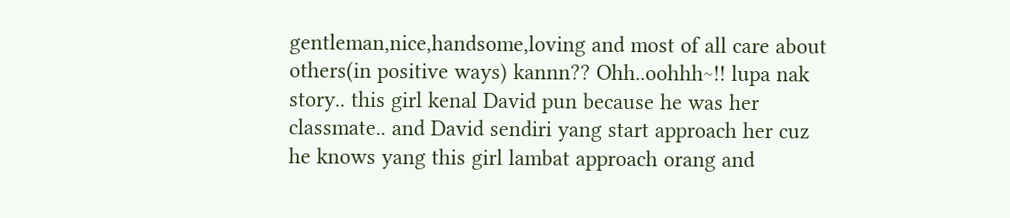gentleman,nice,handsome,loving and most of all care about others(in positive ways) kannn?? Ohh..oohhh~!! lupa nak story.. this girl kenal David pun because he was her classmate.. and David sendiri yang start approach her cuz he knows yang this girl lambat approach orang and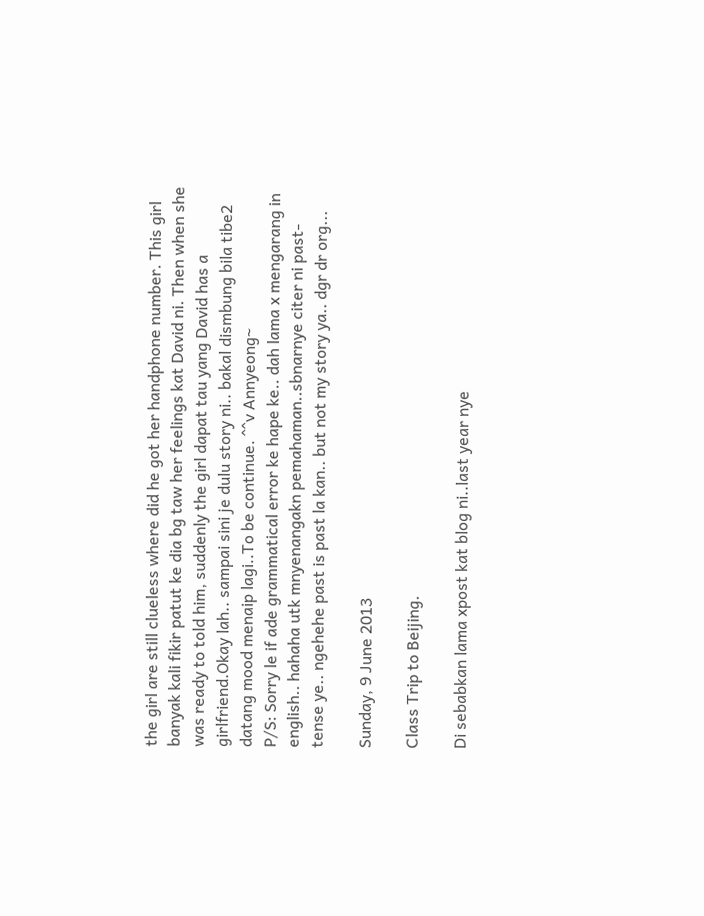the girl are still clueless where did he got her handphone number. This girl banyak kali fikir patut ke dia bg taw her feelings kat David ni. Then when she was ready to told him, suddenly the girl dapat tau yang David has a girlfriend.Okay lah.. sampai sini je dulu story ni.. bakal dismbung bila tibe2 datang mood menaip lagi..To be continue. ^^v Annyeong~
P/S: Sorry le if ade grammatical error ke hape ke.. dah lama x mengarang in english.. hahaha utk mnyenangakn pemahaman..sbnarnye citer ni past-tense ye.. ngehehe past is past la kan.. but not my story ya.. dgr dr org...

Sunday, 9 June 2013

Class Trip to Beijing.

Di sebabkan lama xpost kat blog ni..last year nye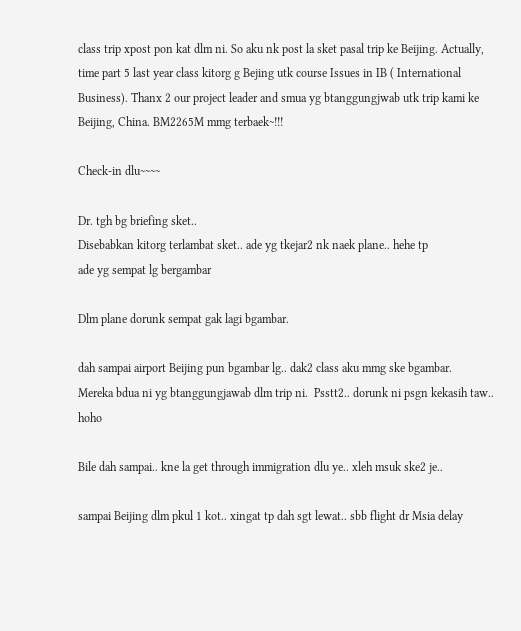class trip xpost pon kat dlm ni. So aku nk post la sket pasal trip ke Beijing. Actually, time part 5 last year class kitorg g Bejing utk course Issues in IB ( International Business). Thanx 2 our project leader and smua yg btanggungjwab utk trip kami ke Beijing, China. BM2265M mmg terbaek~!!!

Check-in dlu~~~~

Dr. tgh bg briefing sket..
Disebabkan kitorg terlambat sket.. ade yg tkejar2 nk naek plane.. hehe tp
ade yg sempat lg bergambar

Dlm plane dorunk sempat gak lagi bgambar.

dah sampai airport Beijing pun bgambar lg.. dak2 class aku mmg ske bgambar.
Mereka bdua ni yg btanggungjawab dlm trip ni.  Psstt2.. dorunk ni psgn kekasih taw.. hoho

Bile dah sampai.. kne la get through immigration dlu ye.. xleh msuk ske2 je..

sampai Beijing dlm pkul 1 kot.. xingat tp dah sgt lewat.. sbb flight dr Msia delay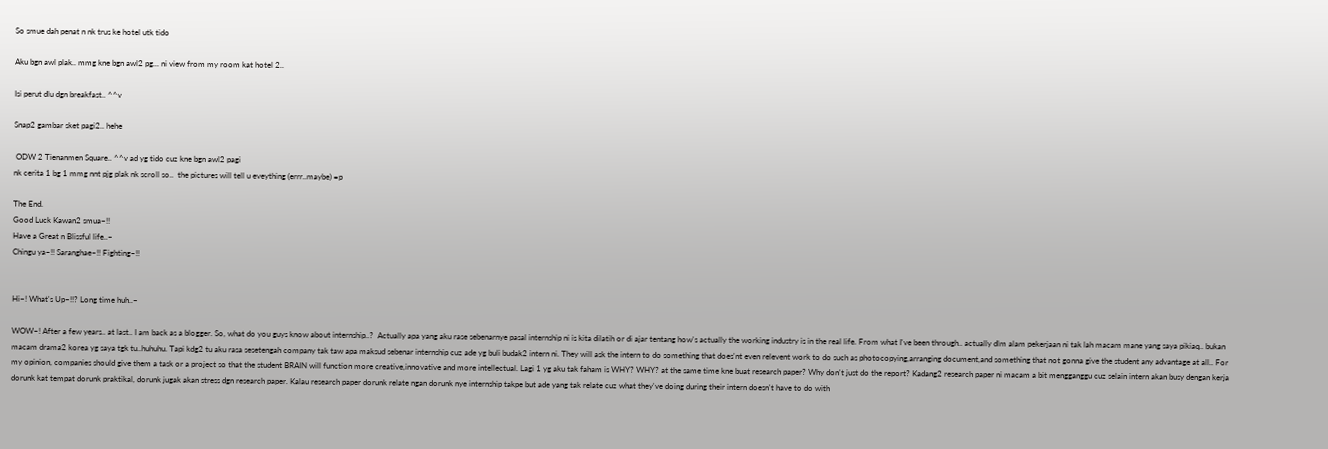So smue dah penat n nk trus ke hotel utk tido

Aku bgn awl plak.. mmg kne bgn awl2 pg... ni view from my room kat hotel 2..

Isi perut dlu dgn breakfast.. ^^v

Snap2 gambar sket pagi2.. hehe

 ODW 2 Tienanmen Square.. ^^v ad yg tido cuz kne bgn awl2 pagi
nk cerita 1 bg 1 mmg nnt pjg plak nk scroll so..  the pictures will tell u eveything (errr..maybe) =p

The End.
Good Luck Kawan2 smua~!!
Have a Great n Blissful life..~
Chingu ya~!! Saranghae~!! Fighting~!!


Hi~! What's Up~!!? Long time huh..~

WOW~! After a few years.. at last.. I am back as a blogger. So, what do you guys know about internship..?  Actually apa yang aku rase sebenarnye pasal internship ni is kita dilatih or di ajar tentang how's actually the working industry is in the real life. From what I've been through.. actually dlm alam pekerjaan ni tak lah macam mane yang saya pikiaq.. bukan macam drama2 korea yg saya tgk tu..huhuhu. Tapi kdg2 tu aku rasa sesetengah company tak taw apa maksud sebenar internship cuz ade yg buli budak2 intern ni. They will ask the intern to do something that does'nt even relevent work to do such as photocopying,arranging document,and something that not gonna give the student any advantage at all.. For my opinion, companies should give them a task or a project so that the student BRAIN will function more creative,innovative and more intellectual. Lagi 1 yg aku tak faham is WHY? WHY? at the same time kne buat research paper? Why don't just do the report? Kadang2 research paper ni macam a bit mengganggu cuz selain intern akan busy dengan kerja dorunk kat tempat dorunk praktikal, dorunk jugak akan stress dgn research paper. Kalau research paper dorunk relate ngan dorunk nye internship takpe but ade yang tak relate cuz what they've doing during their intern doesn't have to do with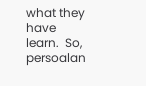what they have learn.  So, persoalan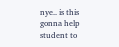nye.. is this gonna help student to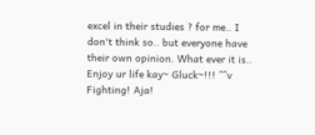excel in their studies ? for me.. I don't think so.. but everyone have their own opinion. What ever it is.. Enjoy ur life kay~ Gluck~!!! ^^v Fighting! Aja!